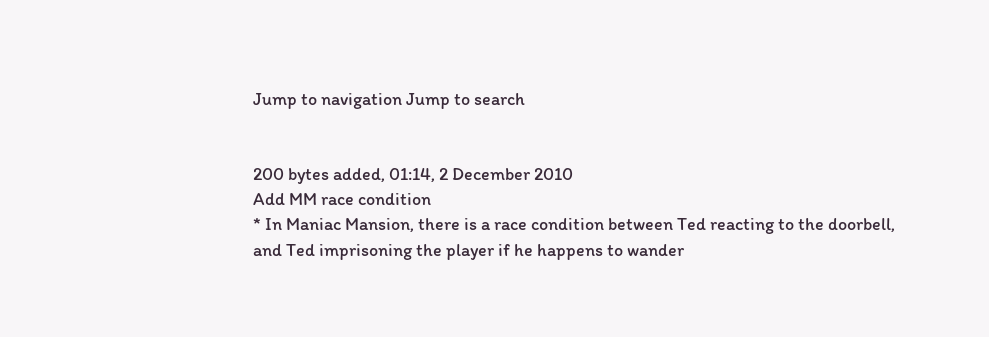Jump to navigation Jump to search


200 bytes added, 01:14, 2 December 2010
Add MM race condition
* In Maniac Mansion, there is a race condition between Ted reacting to the doorbell, and Ted imprisoning the player if he happens to wander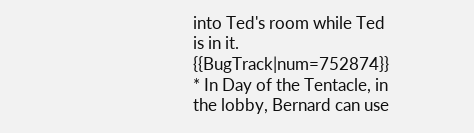into Ted's room while Ted is in it. {{BugTrack|num=752874}}
* In Day of the Tentacle, in the lobby, Bernard can use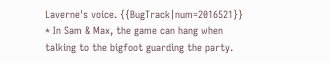Laverne's voice. {{BugTrack|num=2016521}}
* In Sam & Max, the game can hang when talking to the bigfoot guarding the party.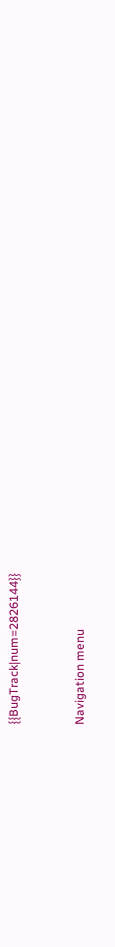{{BugTrack|num=2826144}}


Navigation menu